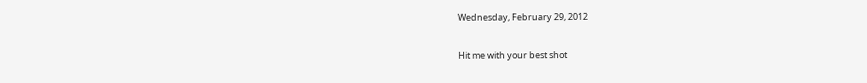Wednesday, February 29, 2012

Hit me with your best shot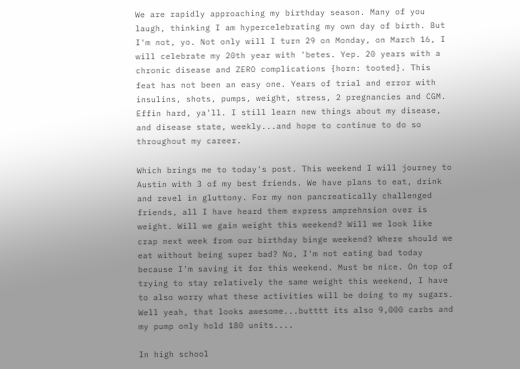We are rapidly approaching my birthday season. Many of you laugh, thinking I am hypercelebrating my own day of birth. But I'm not, yo. Not only will I turn 29 on Monday, on March 16, I will celebrate my 20th year with 'betes. Yep. 20 years with a chronic disease and ZERO complications {horn: tooted}. This feat has not been an easy one. Years of trial and error with insulins, shots, pumps, weight, stress, 2 pregnancies and CGM. Effin hard, ya'll. I still learn new things about my disease, and disease state, weekly...and hope to continue to do so throughout my career.

Which brings me to today's post. This weekend I will journey to Austin with 3 of my best friends. We have plans to eat, drink and revel in gluttony. For my non pancreatically challenged friends, all I have heard them express amprehnsion over is weight. Will we gain weight this weekend? Will we look like crap next week from our birthday binge weekend? Where should we eat without being super bad? No, I'm not eating bad today because I'm saving it for this weekend. Must be nice. On top of trying to stay relatively the same weight this weekend, I have to also worry what these activities will be doing to my sugars. Well yeah, that looks awesome...butttt its also 9,000 carbs and my pump only hold 180 units....

In high school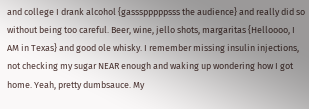and college I drank alcohol {gassspppppsss the audience} and really did so without being too careful. Beer, wine, jello shots, margaritas {Helloooo, I AM in Texas} and good ole whisky. I remember missing insulin injections, not checking my sugar NEAR enough and waking up wondering how I got home. Yeah, pretty dumbsauce. My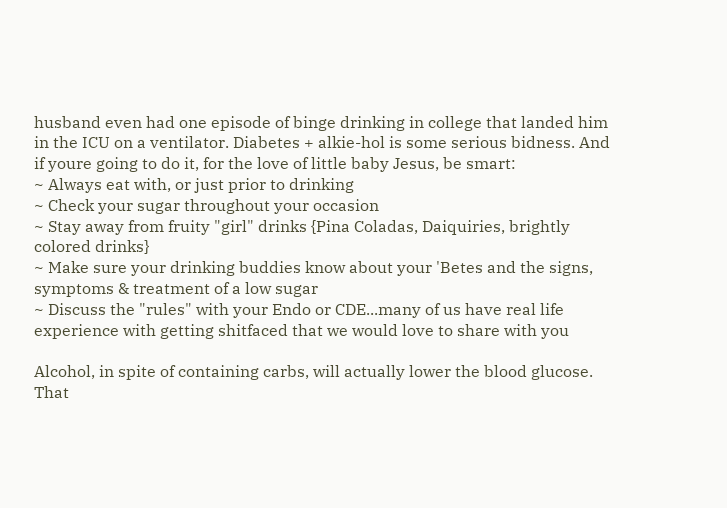husband even had one episode of binge drinking in college that landed him in the ICU on a ventilator. Diabetes + alkie-hol is some serious bidness. And if youre going to do it, for the love of little baby Jesus, be smart:
~ Always eat with, or just prior to drinking
~ Check your sugar throughout your occasion
~ Stay away from fruity "girl" drinks {Pina Coladas, Daiquiries, brightly colored drinks}
~ Make sure your drinking buddies know about your 'Betes and the signs, symptoms & treatment of a low sugar
~ Discuss the "rules" with your Endo or CDE...many of us have real life experience with getting shitfaced that we would love to share with you

Alcohol, in spite of containing carbs, will actually lower the blood glucose. That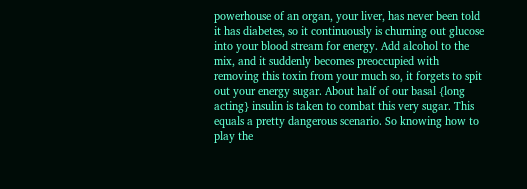powerhouse of an organ, your liver, has never been told it has diabetes, so it continuously is churning out glucose into your blood stream for energy. Add alcohol to the mix, and it suddenly becomes preoccupied with removing this toxin from your much so, it forgets to spit out your energy sugar. About half of our basal {long acting} insulin is taken to combat this very sugar. This equals a pretty dangerous scenario. So knowing how to play the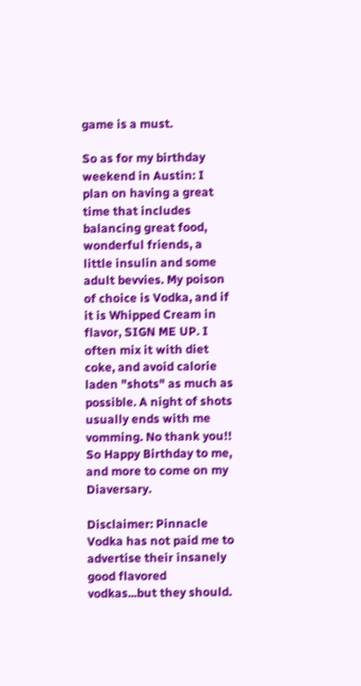game is a must.

So as for my birthday weekend in Austin: I plan on having a great time that includes balancing great food, wonderful friends, a little insulin and some adult bevvies. My poison of choice is Vodka, and if it is Whipped Cream in flavor, SIGN ME UP. I often mix it with diet coke, and avoid calorie laden "shots" as much as possible. A night of shots usually ends with me vomming. No thank you!! So Happy Birthday to me, and more to come on my Diaversary.

Disclaimer: Pinnacle Vodka has not paid me to advertise their insanely good flavored vodkas...but they should.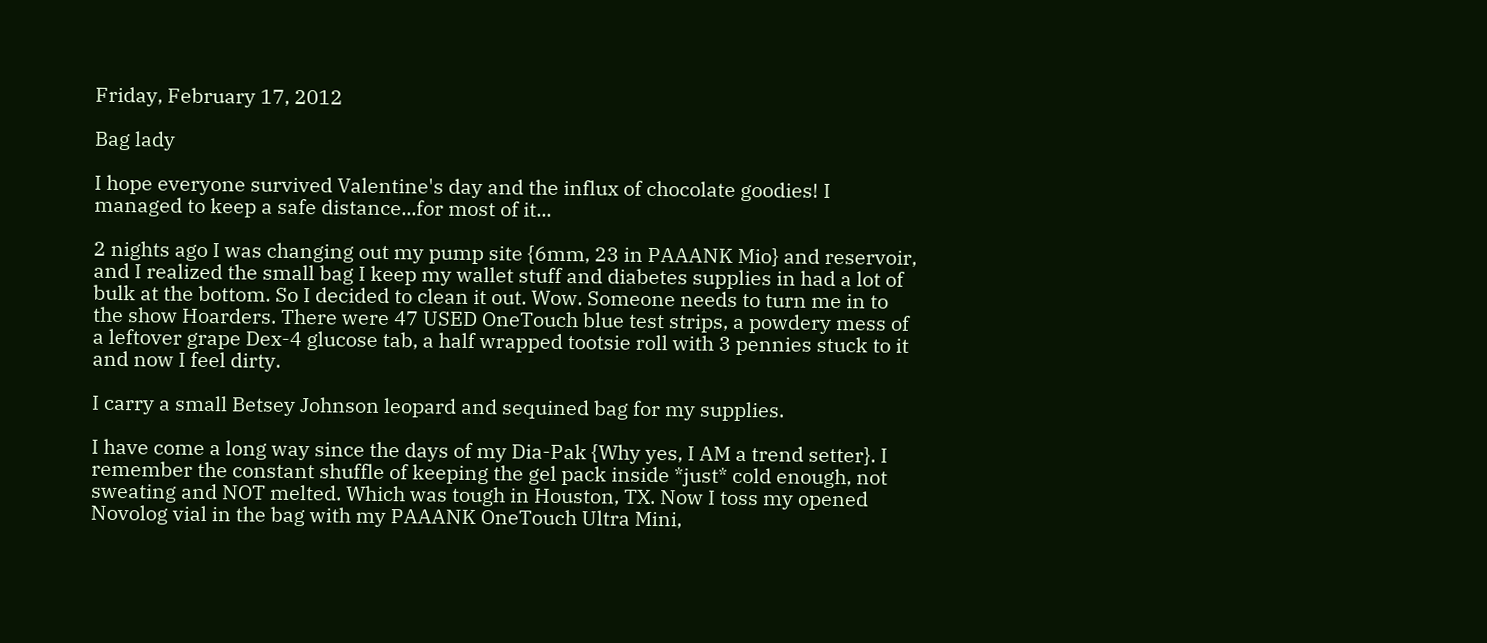Friday, February 17, 2012

Bag lady

I hope everyone survived Valentine's day and the influx of chocolate goodies! I managed to keep a safe distance...for most of it...

2 nights ago I was changing out my pump site {6mm, 23 in PAAANK Mio} and reservoir, and I realized the small bag I keep my wallet stuff and diabetes supplies in had a lot of bulk at the bottom. So I decided to clean it out. Wow. Someone needs to turn me in to the show Hoarders. There were 47 USED OneTouch blue test strips, a powdery mess of a leftover grape Dex-4 glucose tab, a half wrapped tootsie roll with 3 pennies stuck to it and now I feel dirty.

I carry a small Betsey Johnson leopard and sequined bag for my supplies.

I have come a long way since the days of my Dia-Pak {Why yes, I AM a trend setter}. I remember the constant shuffle of keeping the gel pack inside *just* cold enough, not sweating and NOT melted. Which was tough in Houston, TX. Now I toss my opened Novolog vial in the bag with my PAAANK OneTouch Ultra Mini,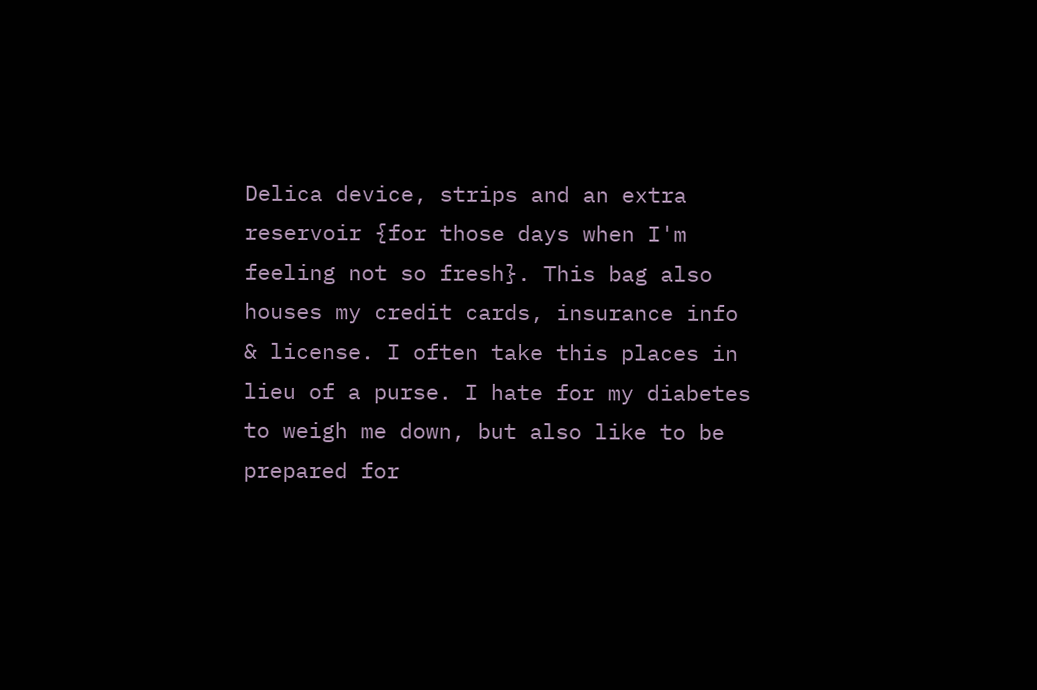Delica device, strips and an extra reservoir {for those days when I'm feeling not so fresh}. This bag also houses my credit cards, insurance info & license. I often take this places in lieu of a purse. I hate for my diabetes to weigh me down, but also like to be prepared for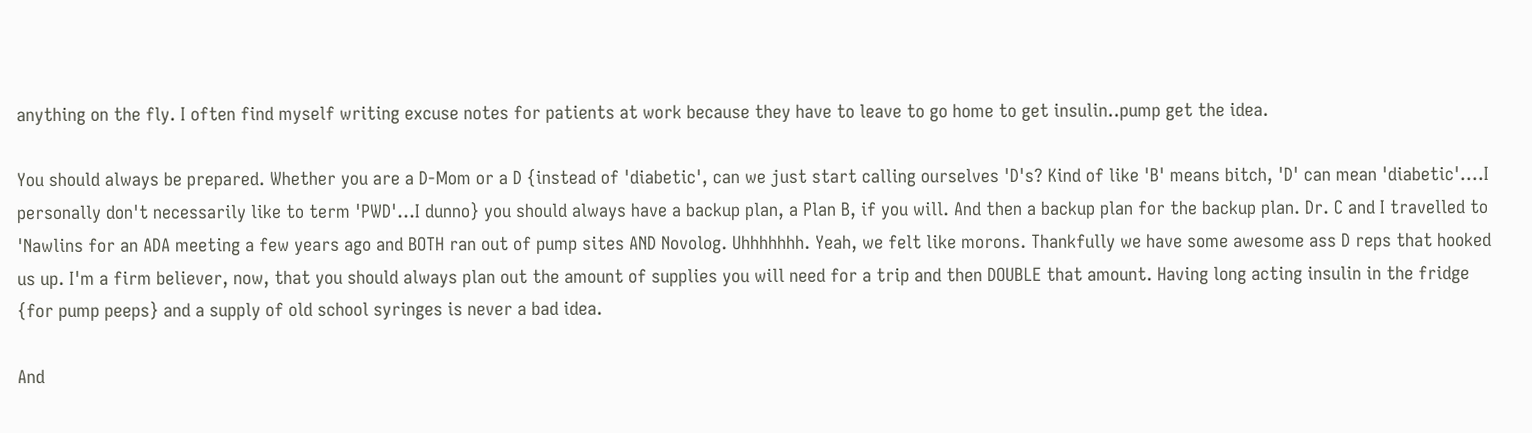anything on the fly. I often find myself writing excuse notes for patients at work because they have to leave to go home to get insulin..pump get the idea.

You should always be prepared. Whether you are a D-Mom or a D {instead of 'diabetic', can we just start calling ourselves 'D's? Kind of like 'B' means bitch, 'D' can mean 'diabetic'....I personally don't necessarily like to term 'PWD'...I dunno} you should always have a backup plan, a Plan B, if you will. And then a backup plan for the backup plan. Dr. C and I travelled to 'Nawlins for an ADA meeting a few years ago and BOTH ran out of pump sites AND Novolog. Uhhhhhhh. Yeah, we felt like morons. Thankfully we have some awesome ass D reps that hooked us up. I'm a firm believer, now, that you should always plan out the amount of supplies you will need for a trip and then DOUBLE that amount. Having long acting insulin in the fridge {for pump peeps} and a supply of old school syringes is never a bad idea.

And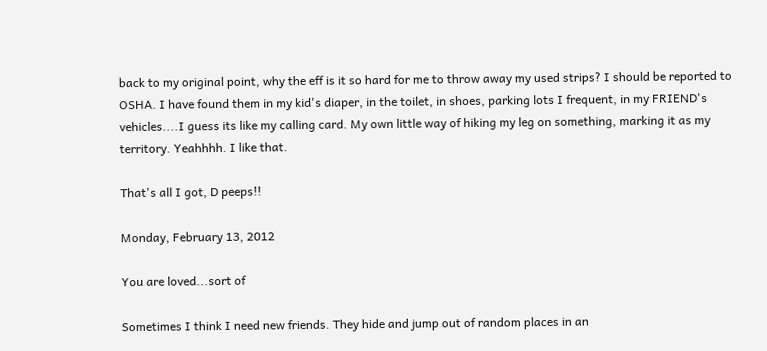back to my original point, why the eff is it so hard for me to throw away my used strips? I should be reported to OSHA. I have found them in my kid's diaper, in the toilet, in shoes, parking lots I frequent, in my FRIEND's vehicles....I guess its like my calling card. My own little way of hiking my leg on something, marking it as my territory. Yeahhhh. I like that.

That's all I got, D peeps!!

Monday, February 13, 2012

You are loved...sort of

Sometimes I think I need new friends. They hide and jump out of random places in an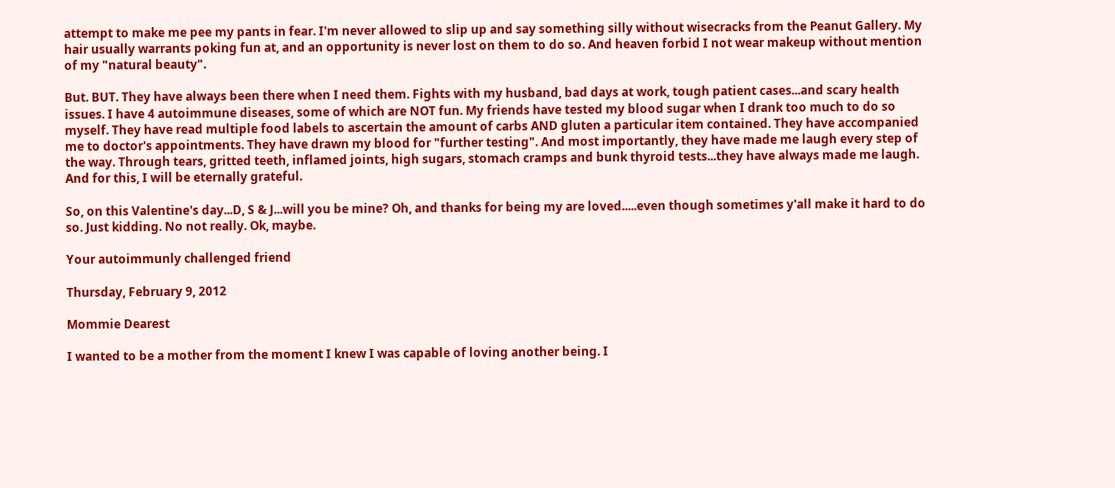attempt to make me pee my pants in fear. I'm never allowed to slip up and say something silly without wisecracks from the Peanut Gallery. My hair usually warrants poking fun at, and an opportunity is never lost on them to do so. And heaven forbid I not wear makeup without mention of my "natural beauty".

But. BUT. They have always been there when I need them. Fights with my husband, bad days at work, tough patient cases...and scary health issues. I have 4 autoimmune diseases, some of which are NOT fun. My friends have tested my blood sugar when I drank too much to do so myself. They have read multiple food labels to ascertain the amount of carbs AND gluten a particular item contained. They have accompanied me to doctor's appointments. They have drawn my blood for "further testing". And most importantly, they have made me laugh every step of the way. Through tears, gritted teeth, inflamed joints, high sugars, stomach cramps and bunk thyroid tests...they have always made me laugh. And for this, I will be eternally grateful.

So, on this Valentine's day...D, S & J...will you be mine? Oh, and thanks for being my are loved.....even though sometimes y'all make it hard to do so. Just kidding. No not really. Ok, maybe.

Your autoimmunly challenged friend

Thursday, February 9, 2012

Mommie Dearest

I wanted to be a mother from the moment I knew I was capable of loving another being. I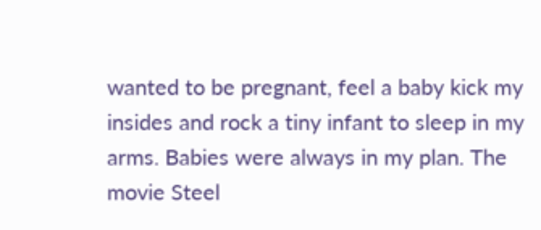wanted to be pregnant, feel a baby kick my insides and rock a tiny infant to sleep in my arms. Babies were always in my plan. The movie Steel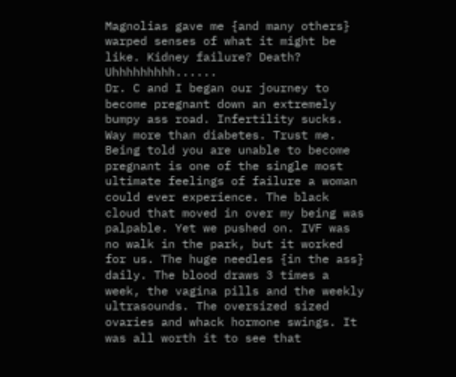Magnolias gave me {and many others} warped senses of what it might be like. Kidney failure? Death? Uhhhhhhhhh......
Dr. C and I began our journey to become pregnant down an extremely bumpy ass road. Infertility sucks. Way more than diabetes. Trust me. Being told you are unable to become pregnant is one of the single most ultimate feelings of failure a woman could ever experience. The black cloud that moved in over my being was palpable. Yet we pushed on. IVF was no walk in the park, but it worked for us. The huge needles {in the ass} daily. The blood draws 3 times a week, the vagina pills and the weekly ultrasounds. The oversized sized ovaries and whack hormone swings. It was all worth it to see that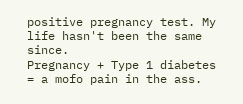positive pregnancy test. My life hasn't been the same since.
Pregnancy + Type 1 diabetes = a mofo pain in the ass.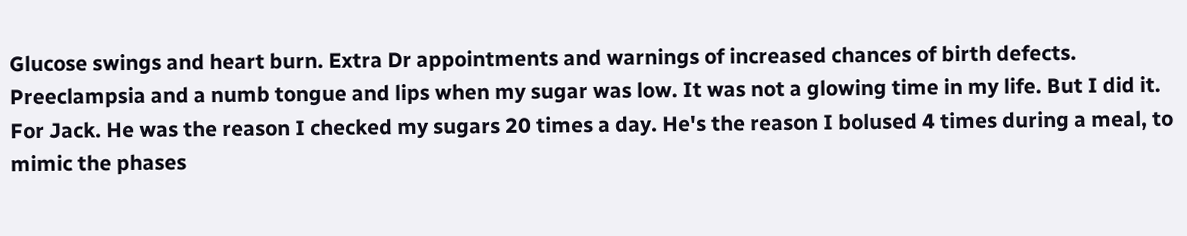Glucose swings and heart burn. Extra Dr appointments and warnings of increased chances of birth defects. Preeclampsia and a numb tongue and lips when my sugar was low. It was not a glowing time in my life. But I did it. For Jack. He was the reason I checked my sugars 20 times a day. He's the reason I bolused 4 times during a meal, to mimic the phases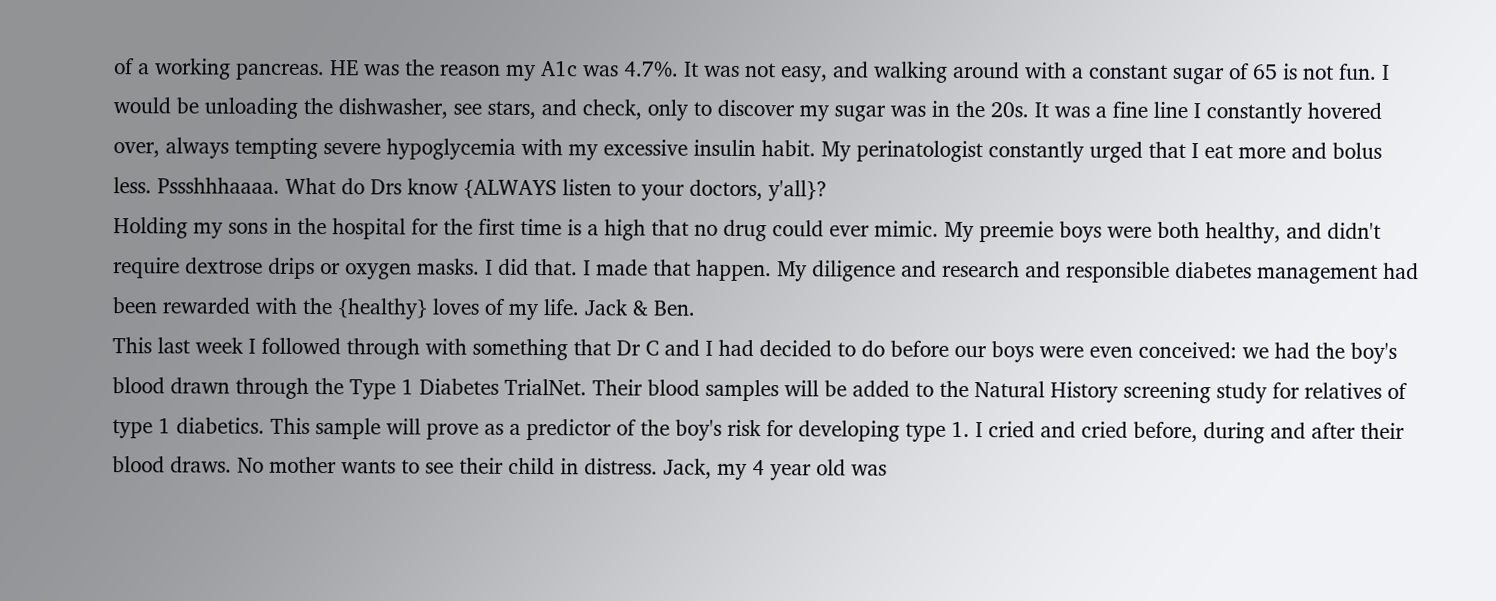of a working pancreas. HE was the reason my A1c was 4.7%. It was not easy, and walking around with a constant sugar of 65 is not fun. I would be unloading the dishwasher, see stars, and check, only to discover my sugar was in the 20s. It was a fine line I constantly hovered over, always tempting severe hypoglycemia with my excessive insulin habit. My perinatologist constantly urged that I eat more and bolus less. Pssshhhaaaa. What do Drs know {ALWAYS listen to your doctors, y'all}?
Holding my sons in the hospital for the first time is a high that no drug could ever mimic. My preemie boys were both healthy, and didn't require dextrose drips or oxygen masks. I did that. I made that happen. My diligence and research and responsible diabetes management had been rewarded with the {healthy} loves of my life. Jack & Ben.
This last week I followed through with something that Dr C and I had decided to do before our boys were even conceived: we had the boy's blood drawn through the Type 1 Diabetes TrialNet. Their blood samples will be added to the Natural History screening study for relatives of type 1 diabetics. This sample will prove as a predictor of the boy's risk for developing type 1. I cried and cried before, during and after their blood draws. No mother wants to see their child in distress. Jack, my 4 year old was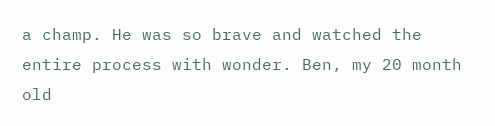a champ. He was so brave and watched the entire process with wonder. Ben, my 20 month old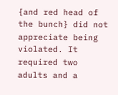{and red head of the bunch} did not appreciate being violated. It required two adults and a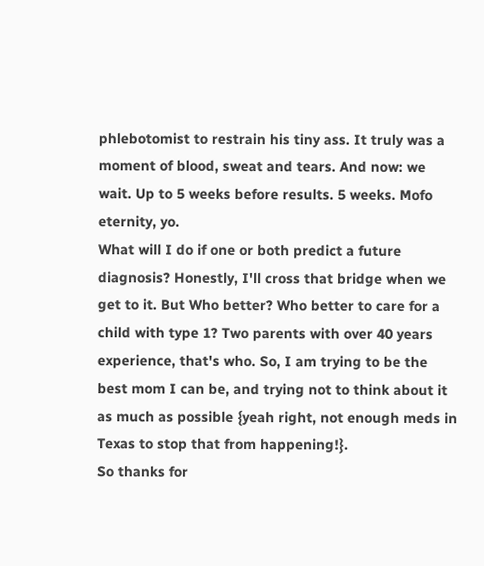phlebotomist to restrain his tiny ass. It truly was a moment of blood, sweat and tears. And now: we wait. Up to 5 weeks before results. 5 weeks. Mofo eternity, yo.
What will I do if one or both predict a future diagnosis? Honestly, I'll cross that bridge when we get to it. But Who better? Who better to care for a child with type 1? Two parents with over 40 years experience, that's who. So, I am trying to be the best mom I can be, and trying not to think about it as much as possible {yeah right, not enough meds in Texas to stop that from happening!}.
So thanks for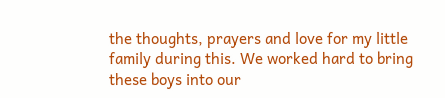the thoughts, prayers and love for my little family during this. We worked hard to bring these boys into our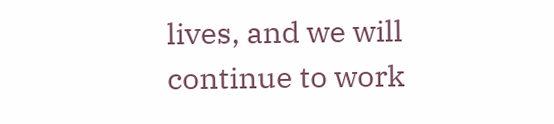lives, and we will continue to work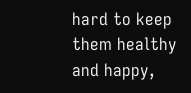hard to keep them healthy and happy,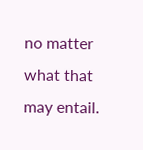no matter what that may entail.